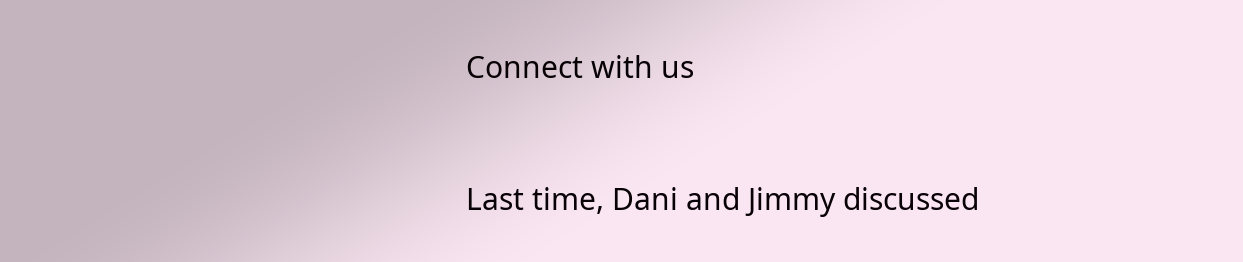Connect with us



Last time, Dani and Jimmy discussed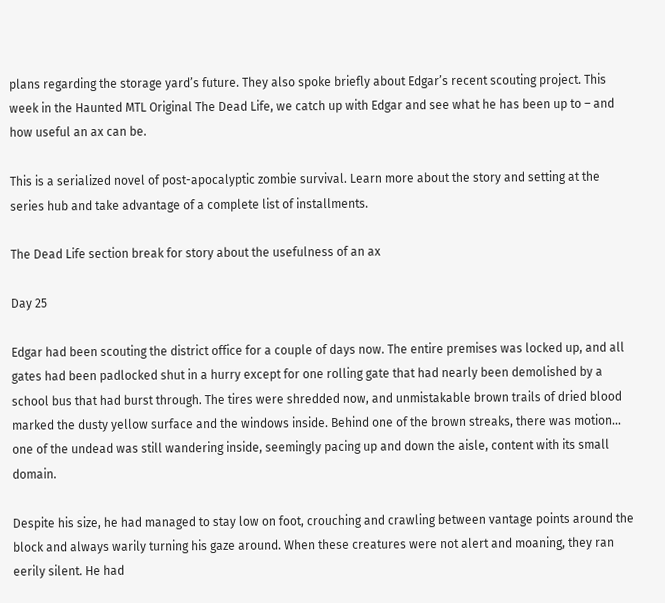plans regarding the storage yard’s future. They also spoke briefly about Edgar’s recent scouting project. This week in the Haunted MTL Original The Dead Life, we catch up with Edgar and see what he has been up to – and how useful an ax can be.

This is a serialized novel of post-apocalyptic zombie survival. Learn more about the story and setting at the series hub and take advantage of a complete list of installments.

The Dead Life section break for story about the usefulness of an ax

Day 25

Edgar had been scouting the district office for a couple of days now. The entire premises was locked up, and all gates had been padlocked shut in a hurry except for one rolling gate that had nearly been demolished by a school bus that had burst through. The tires were shredded now, and unmistakable brown trails of dried blood marked the dusty yellow surface and the windows inside. Behind one of the brown streaks, there was motion… one of the undead was still wandering inside, seemingly pacing up and down the aisle, content with its small domain.

Despite his size, he had managed to stay low on foot, crouching and crawling between vantage points around the block and always warily turning his gaze around. When these creatures were not alert and moaning, they ran eerily silent. He had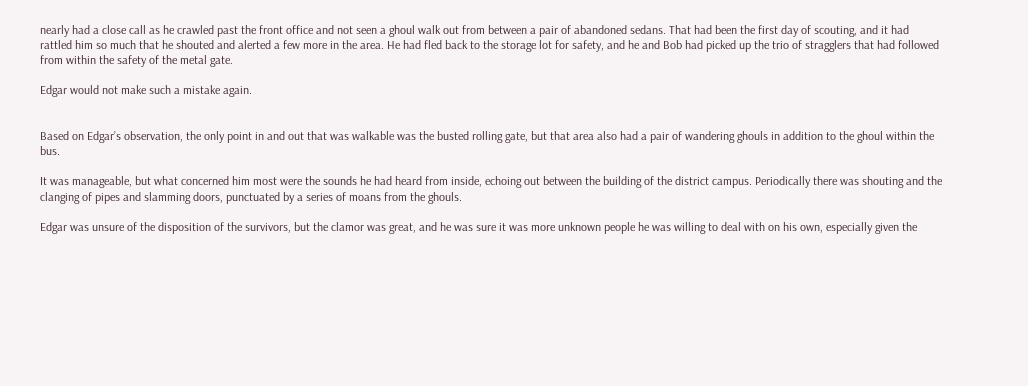nearly had a close call as he crawled past the front office and not seen a ghoul walk out from between a pair of abandoned sedans. That had been the first day of scouting, and it had rattled him so much that he shouted and alerted a few more in the area. He had fled back to the storage lot for safety, and he and Bob had picked up the trio of stragglers that had followed from within the safety of the metal gate.

Edgar would not make such a mistake again.


Based on Edgar’s observation, the only point in and out that was walkable was the busted rolling gate, but that area also had a pair of wandering ghouls in addition to the ghoul within the bus.

It was manageable, but what concerned him most were the sounds he had heard from inside, echoing out between the building of the district campus. Periodically there was shouting and the clanging of pipes and slamming doors, punctuated by a series of moans from the ghouls.

Edgar was unsure of the disposition of the survivors, but the clamor was great, and he was sure it was more unknown people he was willing to deal with on his own, especially given the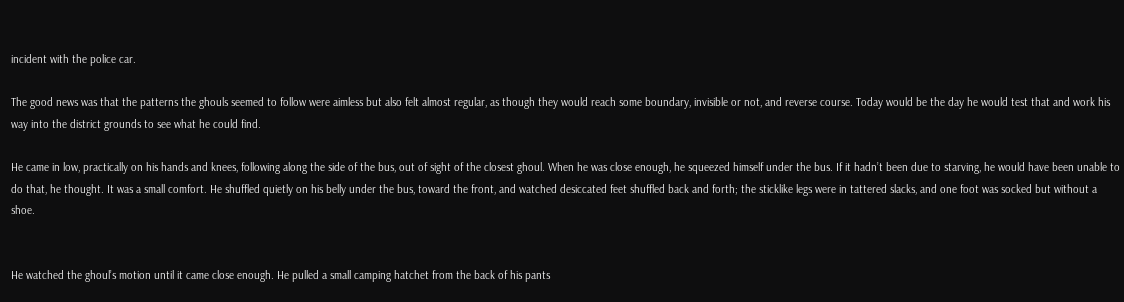incident with the police car.

The good news was that the patterns the ghouls seemed to follow were aimless but also felt almost regular, as though they would reach some boundary, invisible or not, and reverse course. Today would be the day he would test that and work his way into the district grounds to see what he could find.

He came in low, practically on his hands and knees, following along the side of the bus, out of sight of the closest ghoul. When he was close enough, he squeezed himself under the bus. If it hadn’t been due to starving, he would have been unable to do that, he thought. It was a small comfort. He shuffled quietly on his belly under the bus, toward the front, and watched desiccated feet shuffled back and forth; the sticklike legs were in tattered slacks, and one foot was socked but without a shoe.


He watched the ghoul’s motion until it came close enough. He pulled a small camping hatchet from the back of his pants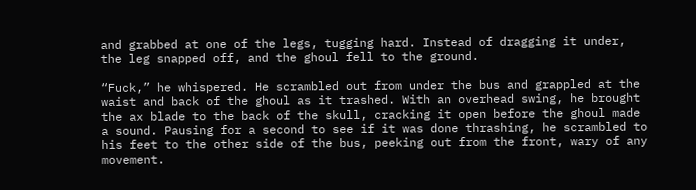and grabbed at one of the legs, tugging hard. Instead of dragging it under, the leg snapped off, and the ghoul fell to the ground.

“Fuck,” he whispered. He scrambled out from under the bus and grappled at the waist and back of the ghoul as it trashed. With an overhead swing, he brought the ax blade to the back of the skull, cracking it open before the ghoul made a sound. Pausing for a second to see if it was done thrashing, he scrambled to his feet to the other side of the bus, peeking out from the front, wary of any movement.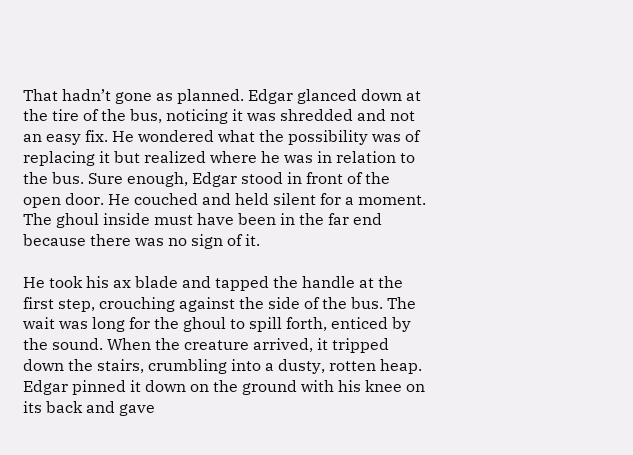That hadn’t gone as planned. Edgar glanced down at the tire of the bus, noticing it was shredded and not an easy fix. He wondered what the possibility was of replacing it but realized where he was in relation to the bus. Sure enough, Edgar stood in front of the open door. He couched and held silent for a moment. The ghoul inside must have been in the far end because there was no sign of it.

He took his ax blade and tapped the handle at the first step, crouching against the side of the bus. The wait was long for the ghoul to spill forth, enticed by the sound. When the creature arrived, it tripped down the stairs, crumbling into a dusty, rotten heap. Edgar pinned it down on the ground with his knee on its back and gave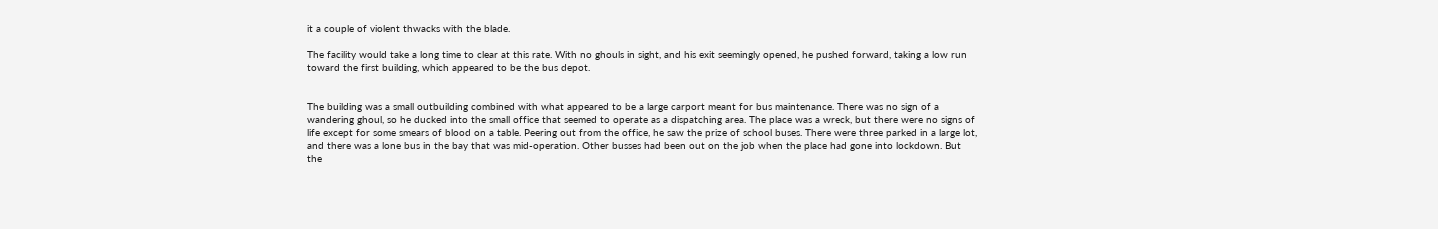it a couple of violent thwacks with the blade.

The facility would take a long time to clear at this rate. With no ghouls in sight, and his exit seemingly opened, he pushed forward, taking a low run toward the first building, which appeared to be the bus depot.


The building was a small outbuilding combined with what appeared to be a large carport meant for bus maintenance. There was no sign of a wandering ghoul, so he ducked into the small office that seemed to operate as a dispatching area. The place was a wreck, but there were no signs of life except for some smears of blood on a table. Peering out from the office, he saw the prize of school buses. There were three parked in a large lot, and there was a lone bus in the bay that was mid-operation. Other busses had been out on the job when the place had gone into lockdown. But the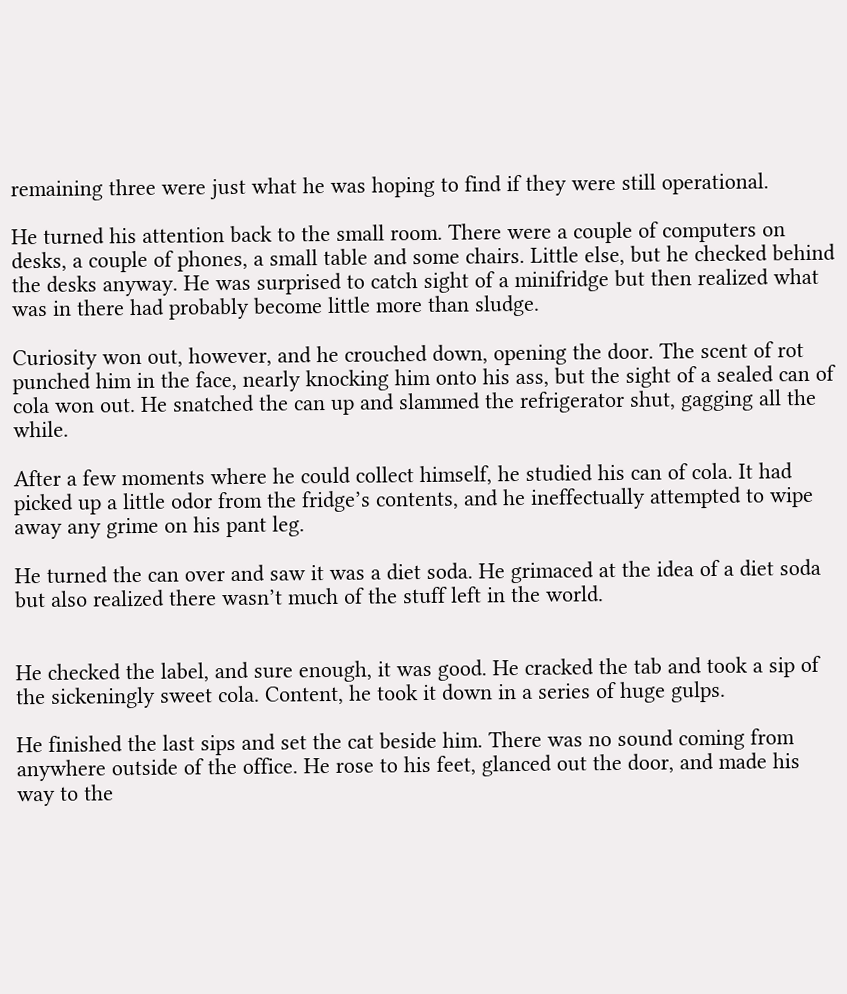remaining three were just what he was hoping to find if they were still operational.

He turned his attention back to the small room. There were a couple of computers on desks, a couple of phones, a small table and some chairs. Little else, but he checked behind the desks anyway. He was surprised to catch sight of a minifridge but then realized what was in there had probably become little more than sludge.

Curiosity won out, however, and he crouched down, opening the door. The scent of rot punched him in the face, nearly knocking him onto his ass, but the sight of a sealed can of cola won out. He snatched the can up and slammed the refrigerator shut, gagging all the while.

After a few moments where he could collect himself, he studied his can of cola. It had picked up a little odor from the fridge’s contents, and he ineffectually attempted to wipe away any grime on his pant leg.

He turned the can over and saw it was a diet soda. He grimaced at the idea of a diet soda but also realized there wasn’t much of the stuff left in the world.


He checked the label, and sure enough, it was good. He cracked the tab and took a sip of the sickeningly sweet cola. Content, he took it down in a series of huge gulps.

He finished the last sips and set the cat beside him. There was no sound coming from anywhere outside of the office. He rose to his feet, glanced out the door, and made his way to the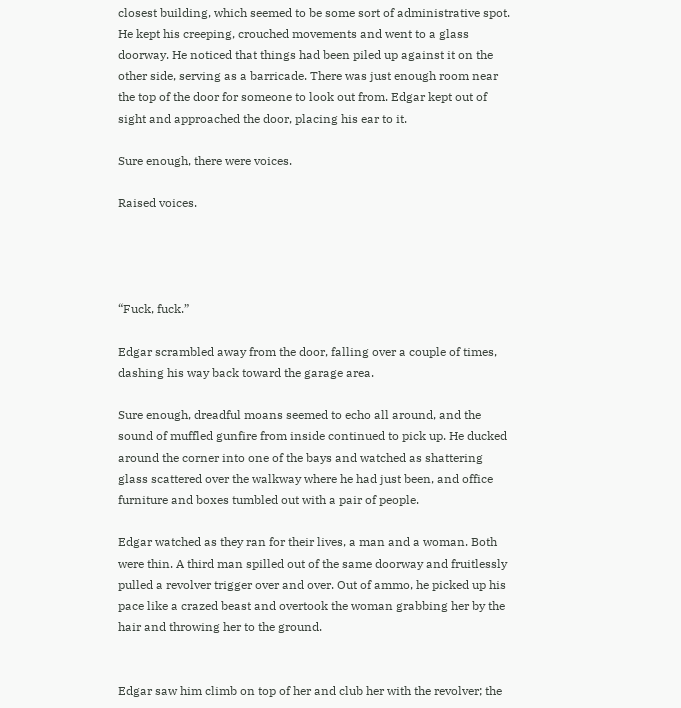closest building, which seemed to be some sort of administrative spot. He kept his creeping, crouched movements and went to a glass doorway. He noticed that things had been piled up against it on the other side, serving as a barricade. There was just enough room near the top of the door for someone to look out from. Edgar kept out of sight and approached the door, placing his ear to it.

Sure enough, there were voices.

Raised voices.




“Fuck, fuck.”

Edgar scrambled away from the door, falling over a couple of times, dashing his way back toward the garage area.

Sure enough, dreadful moans seemed to echo all around, and the sound of muffled gunfire from inside continued to pick up. He ducked around the corner into one of the bays and watched as shattering glass scattered over the walkway where he had just been, and office furniture and boxes tumbled out with a pair of people.

Edgar watched as they ran for their lives, a man and a woman. Both were thin. A third man spilled out of the same doorway and fruitlessly pulled a revolver trigger over and over. Out of ammo, he picked up his pace like a crazed beast and overtook the woman grabbing her by the hair and throwing her to the ground.


Edgar saw him climb on top of her and club her with the revolver; the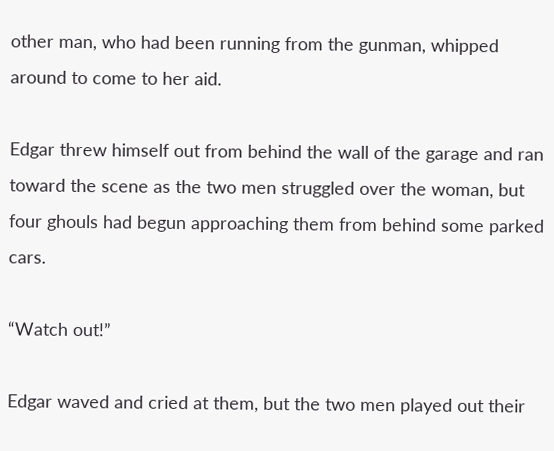other man, who had been running from the gunman, whipped around to come to her aid.

Edgar threw himself out from behind the wall of the garage and ran toward the scene as the two men struggled over the woman, but four ghouls had begun approaching them from behind some parked cars.

“Watch out!”

Edgar waved and cried at them, but the two men played out their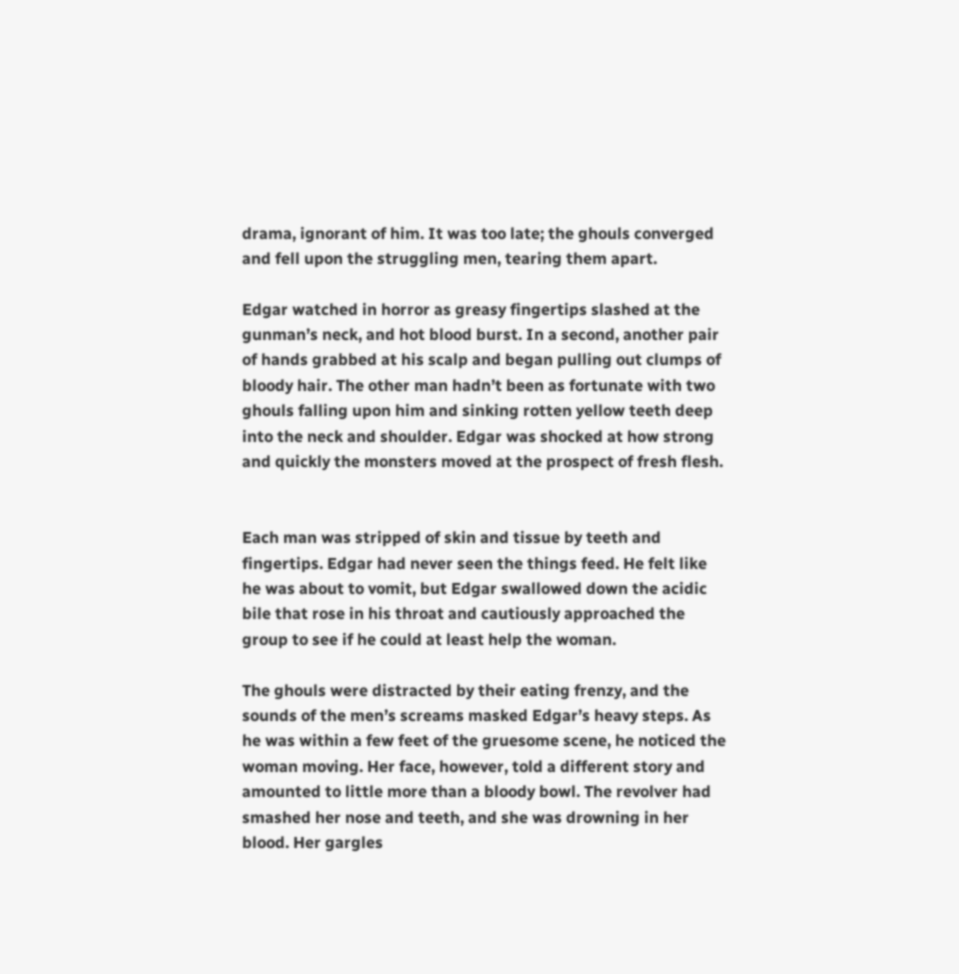drama, ignorant of him. It was too late; the ghouls converged and fell upon the struggling men, tearing them apart.

Edgar watched in horror as greasy fingertips slashed at the gunman’s neck, and hot blood burst. In a second, another pair of hands grabbed at his scalp and began pulling out clumps of bloody hair. The other man hadn’t been as fortunate with two ghouls falling upon him and sinking rotten yellow teeth deep into the neck and shoulder. Edgar was shocked at how strong and quickly the monsters moved at the prospect of fresh flesh.


Each man was stripped of skin and tissue by teeth and fingertips. Edgar had never seen the things feed. He felt like he was about to vomit, but Edgar swallowed down the acidic bile that rose in his throat and cautiously approached the group to see if he could at least help the woman.

The ghouls were distracted by their eating frenzy, and the sounds of the men’s screams masked Edgar’s heavy steps. As he was within a few feet of the gruesome scene, he noticed the woman moving. Her face, however, told a different story and amounted to little more than a bloody bowl. The revolver had smashed her nose and teeth, and she was drowning in her blood. Her gargles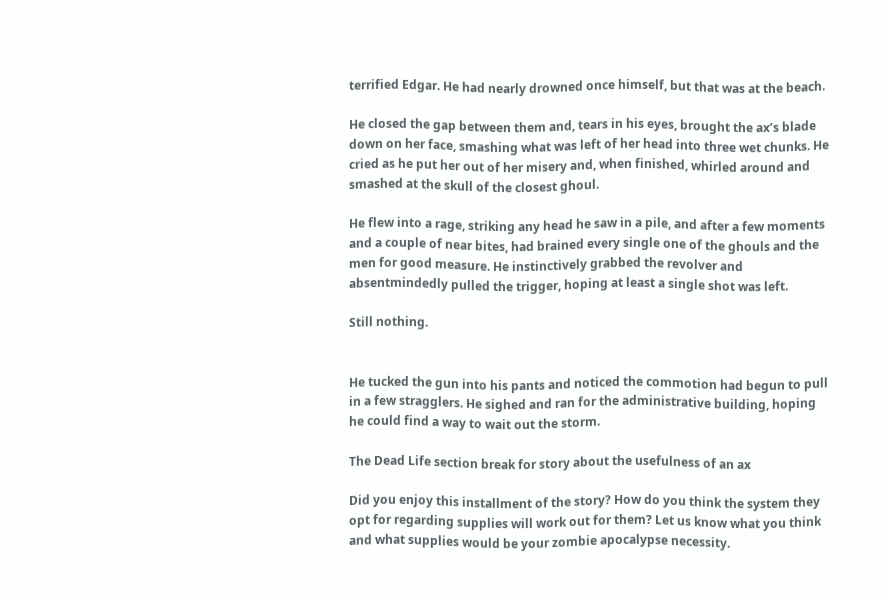terrified Edgar. He had nearly drowned once himself, but that was at the beach.

He closed the gap between them and, tears in his eyes, brought the ax’s blade down on her face, smashing what was left of her head into three wet chunks. He cried as he put her out of her misery and, when finished, whirled around and smashed at the skull of the closest ghoul.

He flew into a rage, striking any head he saw in a pile, and after a few moments and a couple of near bites, had brained every single one of the ghouls and the men for good measure. He instinctively grabbed the revolver and absentmindedly pulled the trigger, hoping at least a single shot was left.

Still nothing.


He tucked the gun into his pants and noticed the commotion had begun to pull in a few stragglers. He sighed and ran for the administrative building, hoping he could find a way to wait out the storm.

The Dead Life section break for story about the usefulness of an ax

Did you enjoy this installment of the story? How do you think the system they opt for regarding supplies will work out for them? Let us know what you think and what supplies would be your zombie apocalypse necessity.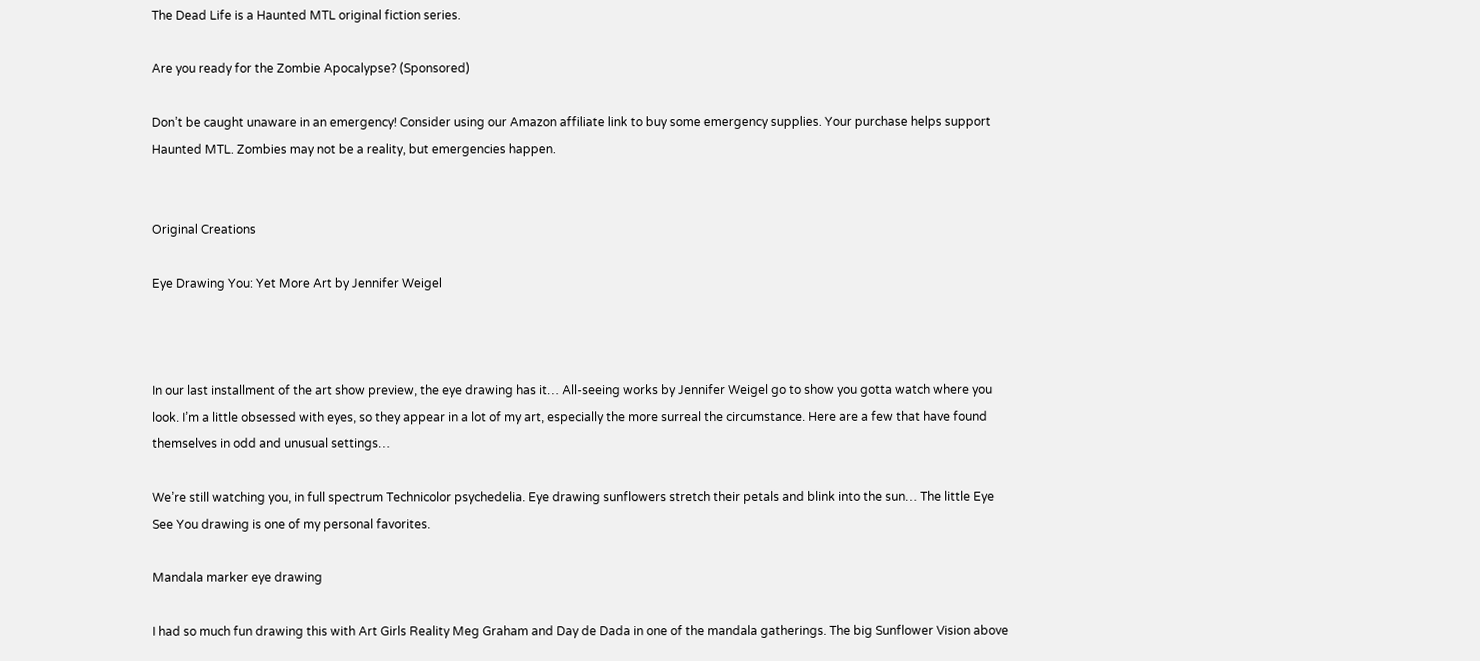The Dead Life is a Haunted MTL original fiction series.

Are you ready for the Zombie Apocalypse? (Sponsored)

Don’t be caught unaware in an emergency! Consider using our Amazon affiliate link to buy some emergency supplies. Your purchase helps support Haunted MTL. Zombies may not be a reality, but emergencies happen.


Original Creations

Eye Drawing You: Yet More Art by Jennifer Weigel



In our last installment of the art show preview, the eye drawing has it… All-seeing works by Jennifer Weigel go to show you gotta watch where you look. I’m a little obsessed with eyes, so they appear in a lot of my art, especially the more surreal the circumstance. Here are a few that have found themselves in odd and unusual settings…

We’re still watching you, in full spectrum Technicolor psychedelia. Eye drawing sunflowers stretch their petals and blink into the sun… The little Eye See You drawing is one of my personal favorites.

Mandala marker eye drawing

I had so much fun drawing this with Art Girls Reality Meg Graham and Day de Dada in one of the mandala gatherings. The big Sunflower Vision above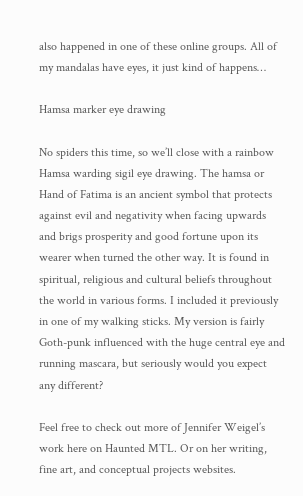also happened in one of these online groups. All of my mandalas have eyes, it just kind of happens…

Hamsa marker eye drawing

No spiders this time, so we’ll close with a rainbow Hamsa warding sigil eye drawing. The hamsa or Hand of Fatima is an ancient symbol that protects against evil and negativity when facing upwards and brigs prosperity and good fortune upon its wearer when turned the other way. It is found in spiritual, religious and cultural beliefs throughout the world in various forms. I included it previously in one of my walking sticks. My version is fairly Goth-punk influenced with the huge central eye and running mascara, but seriously would you expect any different?

Feel free to check out more of Jennifer Weigel’s work here on Haunted MTL. Or on her writing, fine art, and conceptual projects websites.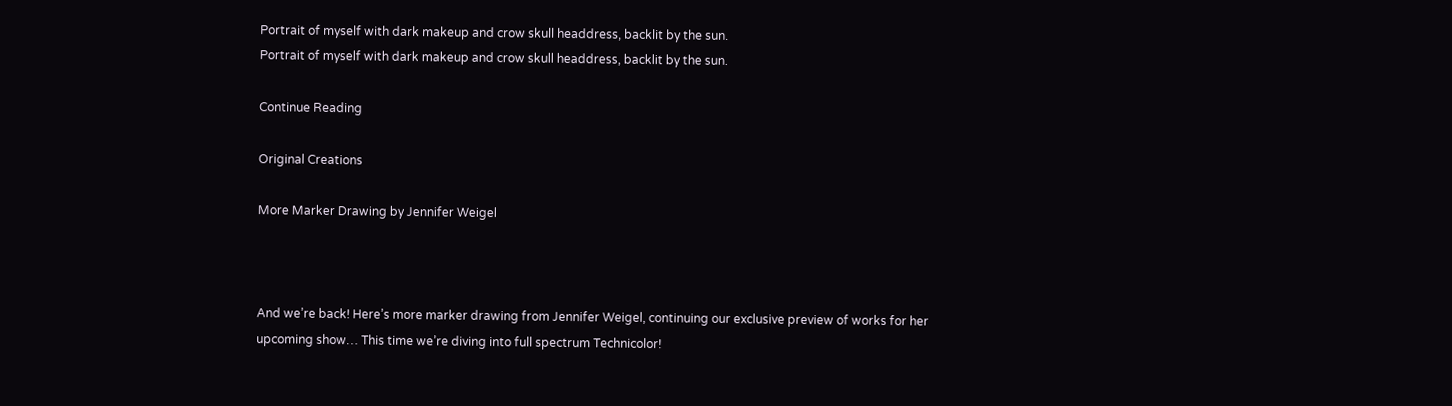Portrait of myself with dark makeup and crow skull headdress, backlit by the sun.
Portrait of myself with dark makeup and crow skull headdress, backlit by the sun.

Continue Reading

Original Creations

More Marker Drawing by Jennifer Weigel



And we’re back! Here’s more marker drawing from Jennifer Weigel, continuing our exclusive preview of works for her upcoming show… This time we’re diving into full spectrum Technicolor!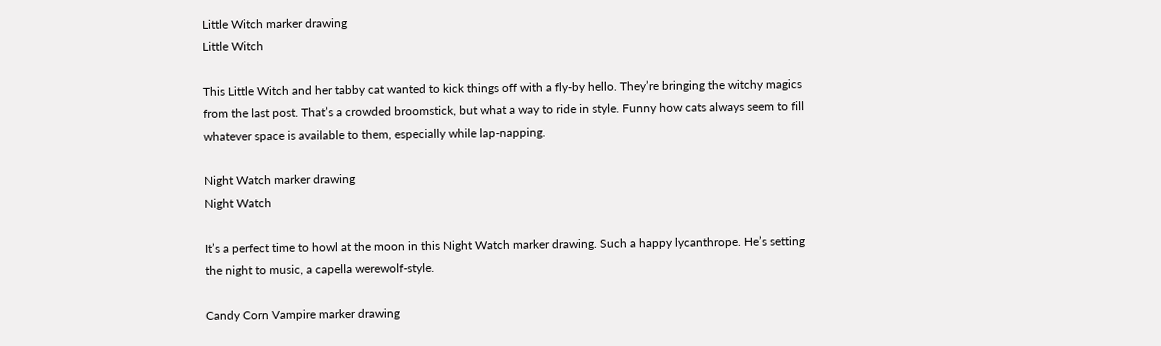Little Witch marker drawing
Little Witch

This Little Witch and her tabby cat wanted to kick things off with a fly-by hello. They’re bringing the witchy magics from the last post. That’s a crowded broomstick, but what a way to ride in style. Funny how cats always seem to fill whatever space is available to them, especially while lap-napping.

Night Watch marker drawing
Night Watch

It’s a perfect time to howl at the moon in this Night Watch marker drawing. Such a happy lycanthrope. He’s setting the night to music, a capella werewolf-style.

Candy Corn Vampire marker drawing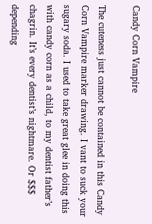Candy Corn Vampire

The cuteness just cannot be contained in this Candy Corn Vampire marker drawing. I vant to suck your sugary soda. I used to take great glee in doing this with candy corn as a child, to my dentist father’s chagrin. It’s every dentist’s nightmare. Or $$$ depending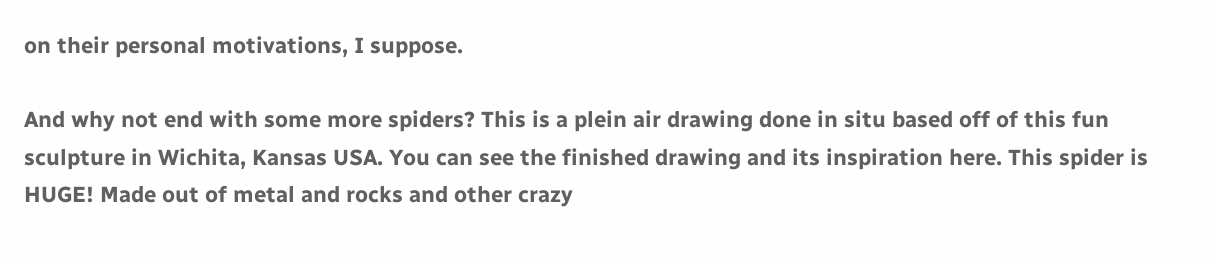on their personal motivations, I suppose.

And why not end with some more spiders? This is a plein air drawing done in situ based off of this fun sculpture in Wichita, Kansas USA. You can see the finished drawing and its inspiration here. This spider is HUGE! Made out of metal and rocks and other crazy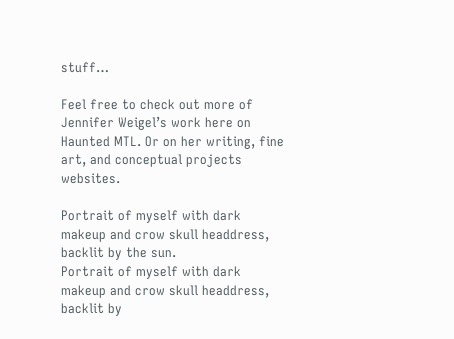stuff…

Feel free to check out more of Jennifer Weigel’s work here on Haunted MTL. Or on her writing, fine art, and conceptual projects websites.

Portrait of myself with dark makeup and crow skull headdress, backlit by the sun.
Portrait of myself with dark makeup and crow skull headdress, backlit by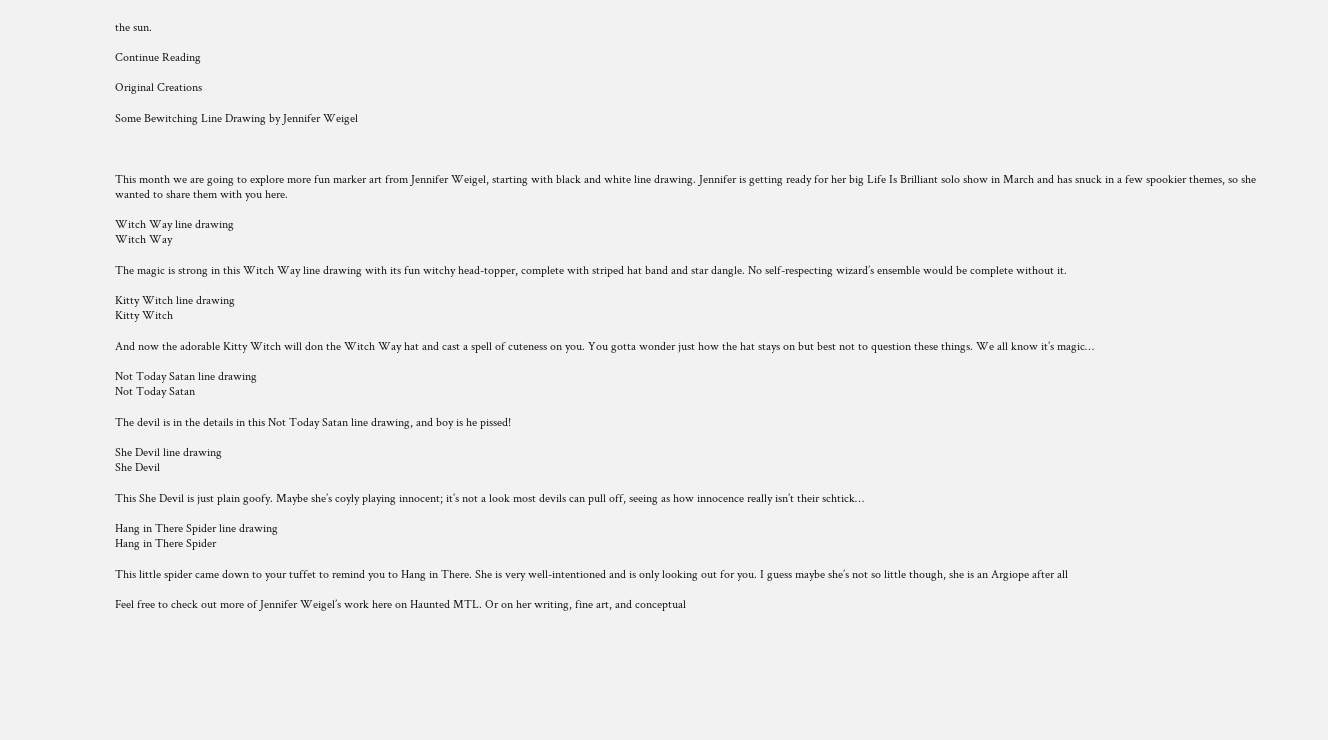the sun.

Continue Reading

Original Creations

Some Bewitching Line Drawing by Jennifer Weigel



This month we are going to explore more fun marker art from Jennifer Weigel, starting with black and white line drawing. Jennifer is getting ready for her big Life Is Brilliant solo show in March and has snuck in a few spookier themes, so she wanted to share them with you here.

Witch Way line drawing
Witch Way

The magic is strong in this Witch Way line drawing with its fun witchy head-topper, complete with striped hat band and star dangle. No self-respecting wizard’s ensemble would be complete without it.

Kitty Witch line drawing
Kitty Witch

And now the adorable Kitty Witch will don the Witch Way hat and cast a spell of cuteness on you. You gotta wonder just how the hat stays on but best not to question these things. We all know it’s magic…

Not Today Satan line drawing
Not Today Satan

The devil is in the details in this Not Today Satan line drawing, and boy is he pissed!

She Devil line drawing
She Devil

This She Devil is just plain goofy. Maybe she’s coyly playing innocent; it’s not a look most devils can pull off, seeing as how innocence really isn’t their schtick…

Hang in There Spider line drawing
Hang in There Spider

This little spider came down to your tuffet to remind you to Hang in There. She is very well-intentioned and is only looking out for you. I guess maybe she’s not so little though, she is an Argiope after all

Feel free to check out more of Jennifer Weigel’s work here on Haunted MTL. Or on her writing, fine art, and conceptual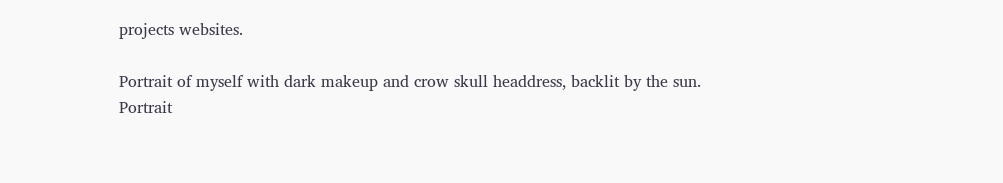projects websites.

Portrait of myself with dark makeup and crow skull headdress, backlit by the sun.
Portrait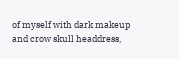of myself with dark makeup and crow skull headdress,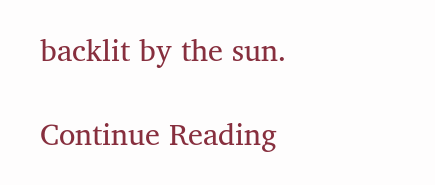backlit by the sun.

Continue Reading